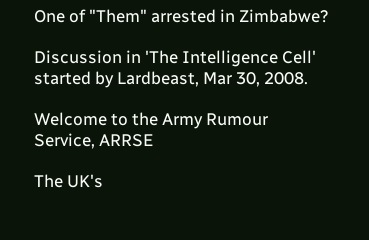One of "Them" arrested in Zimbabwe?

Discussion in 'The Intelligence Cell' started by Lardbeast, Mar 30, 2008.

Welcome to the Army Rumour Service, ARRSE

The UK's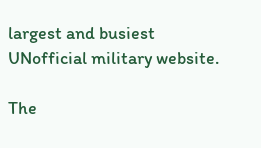largest and busiest UNofficial military website.

The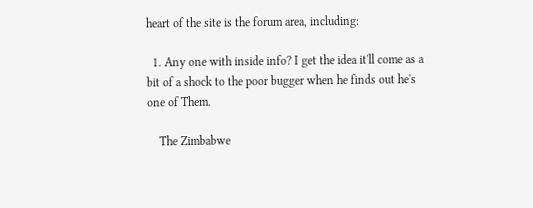heart of the site is the forum area, including:

  1. Any one with inside info? I get the idea it'll come as a bit of a shock to the poor bugger when he finds out he's one of Them.

    The Zimbabwe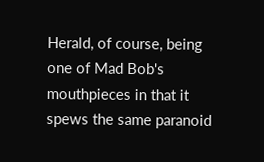Herald, of course, being one of Mad Bob's mouthpieces in that it spews the same paranoid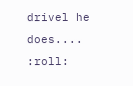drivel he does.... :roll: